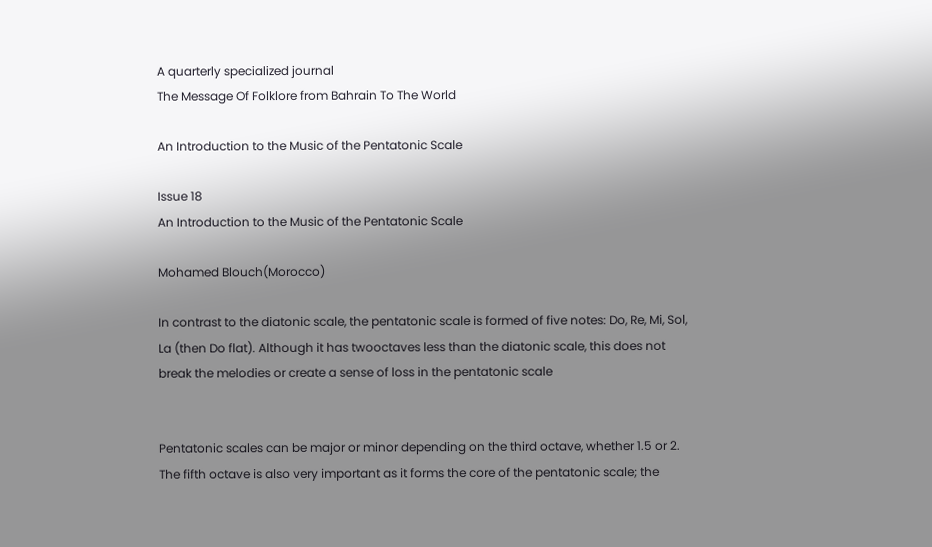A quarterly specialized journal
The Message Of Folklore from Bahrain To The World

An Introduction to the Music of the Pentatonic Scale

Issue 18
An Introduction to the Music of the Pentatonic Scale

Mohamed Blouch(Morocco)

In contrast to the diatonic scale, the pentatonic scale is formed of five notes: Do, Re, Mi, Sol, La (then Do flat). Although it has twooctaves less than the diatonic scale, this does not break the melodies or create a sense of loss in the pentatonic scale


Pentatonic scales can be major or minor depending on the third octave, whether 1.5 or 2. The fifth octave is also very important as it forms the core of the pentatonic scale; the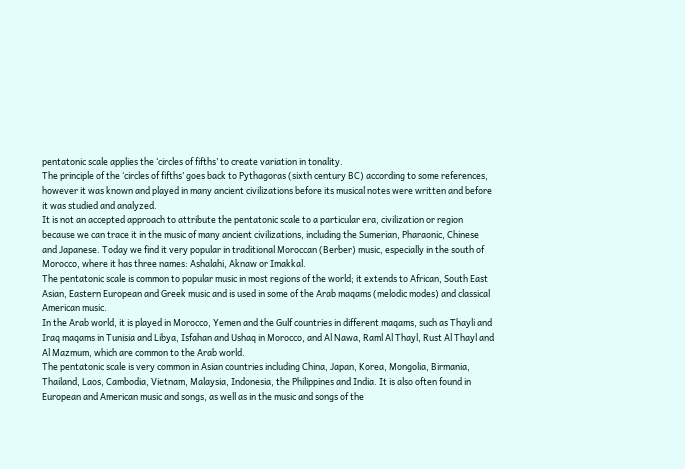pentatonic scale applies the ‘circles of fifths’ to create variation in tonality.
The principle of the ‘circles of fifths’ goes back to Pythagoras (sixth century BC) according to some references, however it was known and played in many ancient civilizations before its musical notes were written and before it was studied and analyzed.
It is not an accepted approach to attribute the pentatonic scale to a particular era, civilization or region because we can trace it in the music of many ancient civilizations, including the Sumerian, Pharaonic, Chinese and Japanese. Today we find it very popular in traditional Moroccan (Berber) music, especially in the south of Morocco, where it has three names: Ashalahi, Aknaw or Imakkal.
The pentatonic scale is common to popular music in most regions of the world; it extends to African, South East Asian, Eastern European and Greek music and is used in some of the Arab maqams (melodic modes) and classical American music.
In the Arab world, it is played in Morocco, Yemen and the Gulf countries in different maqams, such as Thayli and Iraq maqams in Tunisia and Libya, Isfahan and Ushaq in Morocco, and Al Nawa, Raml Al Thayl, Rust Al Thayl and Al Mazmum, which are common to the Arab world.
The pentatonic scale is very common in Asian countries including China, Japan, Korea, Mongolia, Birmania, Thailand, Laos, Cambodia, Vietnam, Malaysia, Indonesia, the Philippines and India. It is also often found in European and American music and songs, as well as in the music and songs of the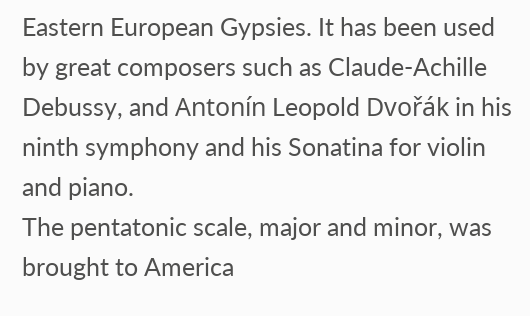Eastern European Gypsies. It has been used by great composers such as Claude-Achille Debussy, and Antonín Leopold Dvořák in his ninth symphony and his Sonatina for violin and piano.
The pentatonic scale, major and minor, was brought to America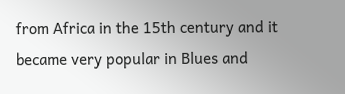from Africa in the 15th century and it became very popular in Blues and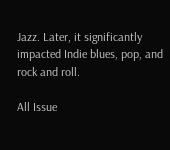Jazz. Later, it significantly impacted Indie blues, pop, and rock and roll.

All Issue